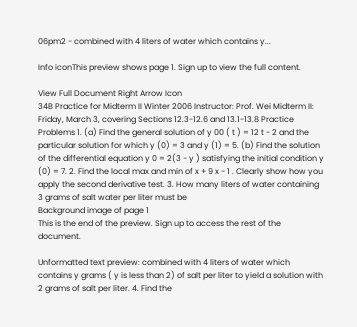06pm2 - combined with 4 liters of water which contains y...

Info iconThis preview shows page 1. Sign up to view the full content.

View Full Document Right Arrow Icon
34B Practice for Midterm II Winter 2006 Instructor: Prof. Wei Midterm II: Friday, March 3, covering Sections 12.3-12.6 and 13.1-13.8 Practice Problems 1. (a) Find the general solution of y 00 ( t ) = 12 t - 2 and the particular solution for which y (0) = 3 and y (1) = 5. (b) Find the solution of the differential equation y 0 = 2(3 - y ) satisfying the initial condition y (0) = 7. 2. Find the local max and min of x + 9 x - 1 . Clearly show how you apply the second derivative test. 3. How many liters of water containing 3 grams of salt water per liter must be
Background image of page 1
This is the end of the preview. Sign up to access the rest of the document.

Unformatted text preview: combined with 4 liters of water which contains y grams ( y is less than 2) of salt per liter to yield a solution with 2 grams of salt per liter. 4. Find the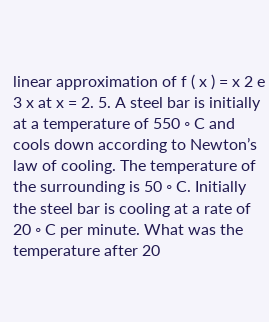linear approximation of f ( x ) = x 2 e 3 x at x = 2. 5. A steel bar is initially at a temperature of 550 ◦ C and cools down according to Newton’s law of cooling. The temperature of the surrounding is 50 ◦ C. Initially the steel bar is cooling at a rate of 20 ◦ C per minute. What was the temperature after 20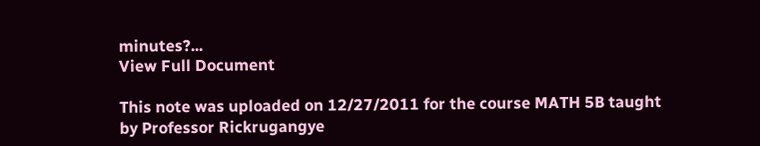minutes?...
View Full Document

This note was uploaded on 12/27/2011 for the course MATH 5B taught by Professor Rickrugangye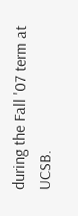during the Fall '07 term at UCSB.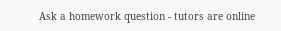Ask a homework question - tutors are online